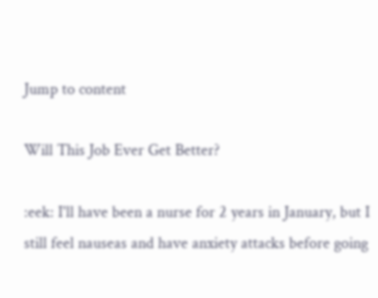Jump to content

Will This Job Ever Get Better?

:eek: I'll have been a nurse for 2 years in January, but I still feel nauseas and have anxiety attacks before going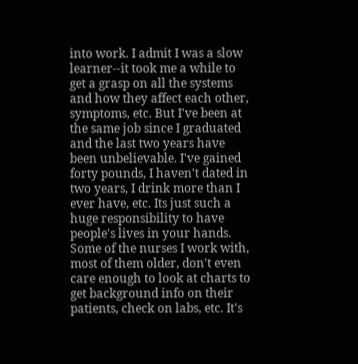into work. I admit I was a slow learner--it took me a while to get a grasp on all the systems and how they affect each other, symptoms, etc. But I've been at the same job since I graduated and the last two years have been unbelievable. I've gained forty pounds, I haven't dated in two years, I drink more than I ever have, etc. Its just such a huge responsibility to have people's lives in your hands. Some of the nurses I work with, most of them older, don't even care enough to look at charts to get background info on their patients, check on labs, etc. It's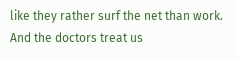like they rather surf the net than work. And the doctors treat us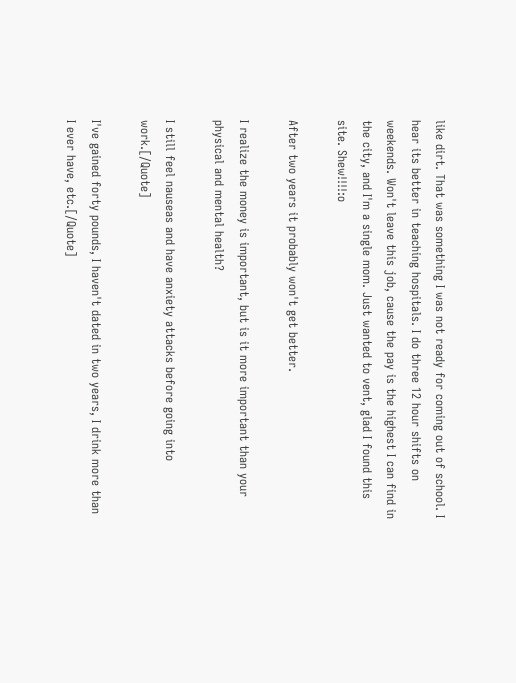like dirt. That was something I was not ready for coming out of school. I hear its better in teaching hospitals. I do three 12 hour shifts on weekends. Won't leave this job, cause the pay is the highest I can find in the city, and I'm a single mom. Just wanted to vent, glad I found this site. Shew!!!!:o

After two years it probably won't get better.

I realize the money is important, but is it more important than your physical and mental health?

I still feel nauseas and have anxiety attacks before going into work.[/Quote]

I've gained forty pounds, I haven't dated in two years, I drink more than I ever have, etc.[/Quote]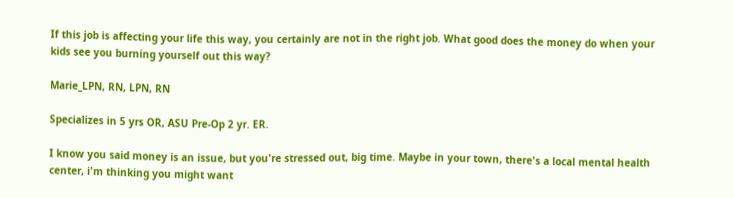If this job is affecting your life this way, you certainly are not in the right job. What good does the money do when your kids see you burning yourself out this way?

Marie_LPN, RN, LPN, RN

Specializes in 5 yrs OR, ASU Pre-Op 2 yr. ER.

I know you said money is an issue, but you're stressed out, big time. Maybe in your town, there's a local mental health center, i'm thinking you might want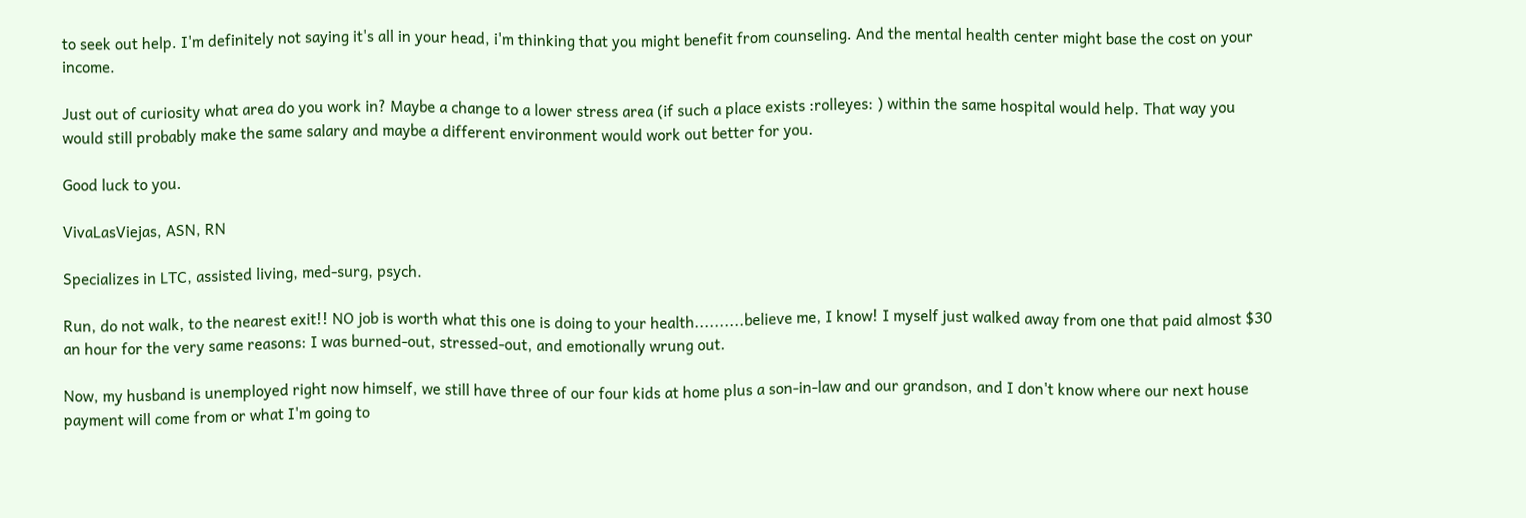to seek out help. I'm definitely not saying it's all in your head, i'm thinking that you might benefit from counseling. And the mental health center might base the cost on your income.

Just out of curiosity what area do you work in? Maybe a change to a lower stress area (if such a place exists :rolleyes: ) within the same hospital would help. That way you would still probably make the same salary and maybe a different environment would work out better for you.

Good luck to you.

VivaLasViejas, ASN, RN

Specializes in LTC, assisted living, med-surg, psych.

Run, do not walk, to the nearest exit!! NO job is worth what this one is doing to your health..........believe me, I know! I myself just walked away from one that paid almost $30 an hour for the very same reasons: I was burned-out, stressed-out, and emotionally wrung out.

Now, my husband is unemployed right now himself, we still have three of our four kids at home plus a son-in-law and our grandson, and I don't know where our next house payment will come from or what I'm going to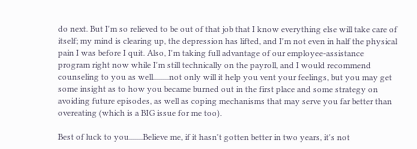do next. But I'm so relieved to be out of that job that I know everything else will take care of itself; my mind is clearing up, the depression has lifted, and I'm not even in half the physical pain I was before I quit. Also, I'm taking full advantage of our employee-assistance program right now while I'm still technically on the payroll, and I would recommend counseling to you as well........not only will it help you vent your feelings, but you may get some insight as to how you became burned out in the first place and some strategy on avoiding future episodes, as well as coping mechanisms that may serve you far better than overeating (which is a BIG issue for me too).

Best of luck to you.......Believe me, if it hasn't gotten better in two years, it's not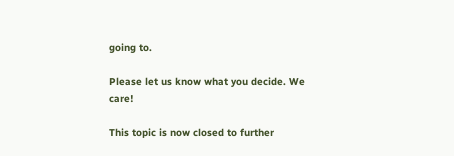going to.

Please let us know what you decide. We care!

This topic is now closed to further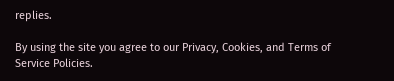replies.

By using the site you agree to our Privacy, Cookies, and Terms of Service Policies.